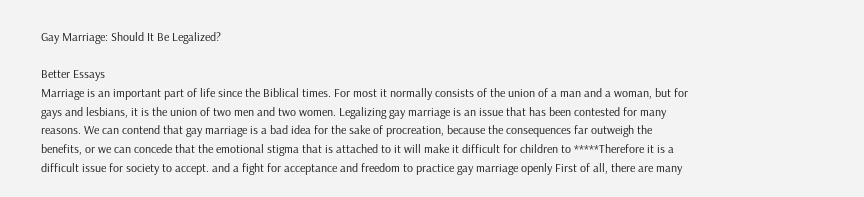Gay Marriage: Should It Be Legalized?

Better Essays
Marriage is an important part of life since the Biblical times. For most it normally consists of the union of a man and a woman, but for gays and lesbians, it is the union of two men and two women. Legalizing gay marriage is an issue that has been contested for many reasons. We can contend that gay marriage is a bad idea for the sake of procreation, because the consequences far outweigh the benefits, or we can concede that the emotional stigma that is attached to it will make it difficult for children to *****Therefore it is a difficult issue for society to accept. and a fight for acceptance and freedom to practice gay marriage openly First of all, there are many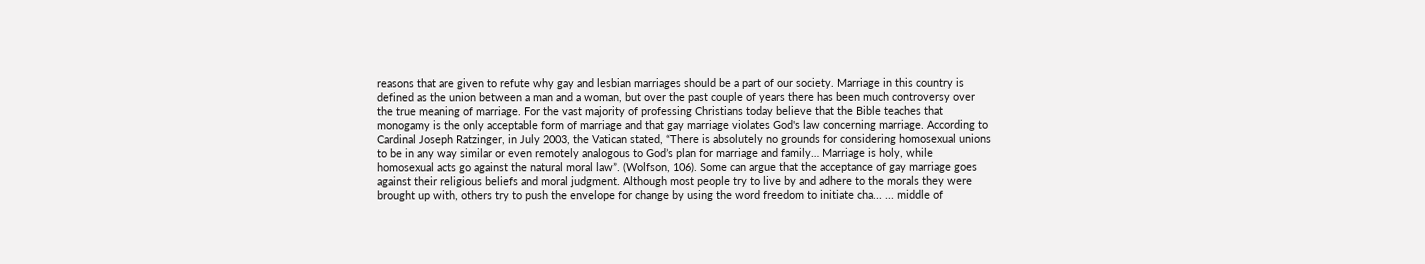reasons that are given to refute why gay and lesbian marriages should be a part of our society. Marriage in this country is defined as the union between a man and a woman, but over the past couple of years there has been much controversy over the true meaning of marriage. For the vast majority of professing Christians today believe that the Bible teaches that monogamy is the only acceptable form of marriage and that gay marriage violates God's law concerning marriage. According to Cardinal Joseph Ratzinger, in July 2003, the Vatican stated, “There is absolutely no grounds for considering homosexual unions to be in any way similar or even remotely analogous to God’s plan for marriage and family… Marriage is holy, while homosexual acts go against the natural moral law”. (Wolfson, 106). Some can argue that the acceptance of gay marriage goes against their religious beliefs and moral judgment. Although most people try to live by and adhere to the morals they were brought up with, others try to push the envelope for change by using the word freedom to initiate cha... ... middle of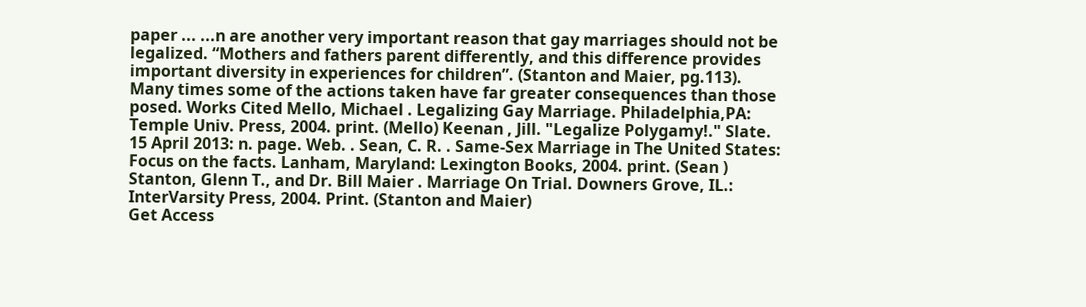paper ... ...n are another very important reason that gay marriages should not be legalized. “Mothers and fathers parent differently, and this difference provides important diversity in experiences for children”. (Stanton and Maier, pg.113). Many times some of the actions taken have far greater consequences than those posed. Works Cited Mello, Michael . Legalizing Gay Marriage. Philadelphia,PA: Temple Univ. Press, 2004. print. (Mello) Keenan , Jill. "Legalize Polygamy!." Slate. 15 April 2013: n. page. Web. . Sean, C. R. . Same-Sex Marriage in The United States: Focus on the facts. Lanham, Maryland: Lexington Books, 2004. print. (Sean ) Stanton, Glenn T., and Dr. Bill Maier . Marriage On Trial. Downers Grove, IL.: InterVarsity Press, 2004. Print. (Stanton and Maier)
Get Access